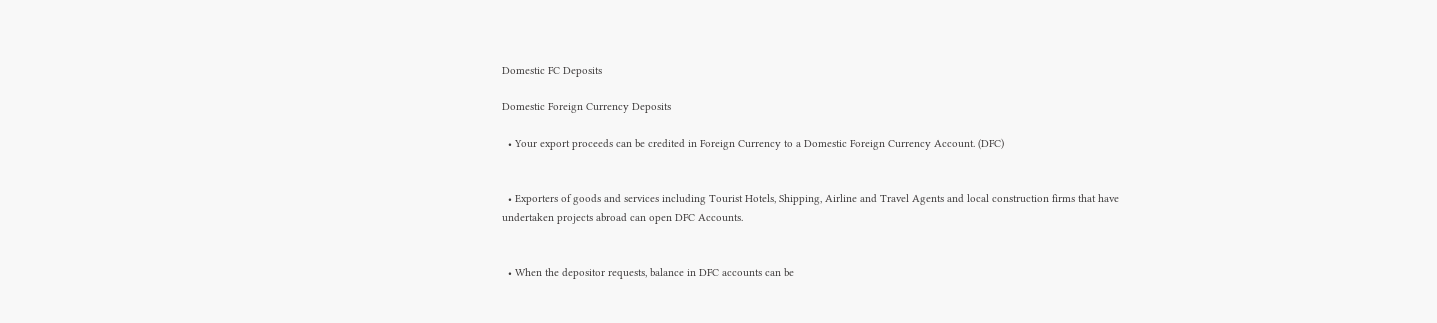Domestic FC Deposits

Domestic Foreign Currency Deposits

  • Your export proceeds can be credited in Foreign Currency to a Domestic Foreign Currency Account. (DFC)


  • Exporters of goods and services including Tourist Hotels, Shipping, Airline and Travel Agents and local construction firms that have undertaken projects abroad can open DFC Accounts.


  • When the depositor requests, balance in DFC accounts can be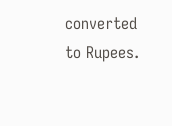converted to Rupees.